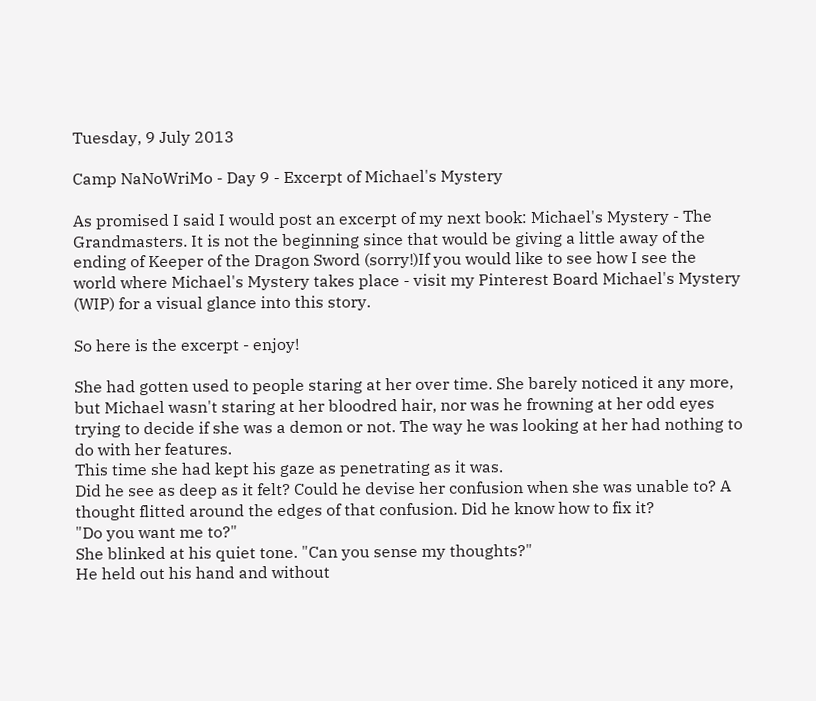Tuesday, 9 July 2013

Camp NaNoWriMo - Day 9 - Excerpt of Michael's Mystery

As promised I said I would post an excerpt of my next book: Michael's Mystery - The Grandmasters. It is not the beginning since that would be giving a little away of the ending of Keeper of the Dragon Sword (sorry!)If you would like to see how I see the world where Michael's Mystery takes place - visit my Pinterest Board Michael's Mystery (WIP) for a visual glance into this story.

So here is the excerpt - enjoy!

She had gotten used to people staring at her over time. She barely noticed it any more, but Michael wasn't staring at her bloodred hair, nor was he frowning at her odd eyes trying to decide if she was a demon or not. The way he was looking at her had nothing to do with her features.
This time she had kept his gaze as penetrating as it was.
Did he see as deep as it felt? Could he devise her confusion when she was unable to? A thought flitted around the edges of that confusion. Did he know how to fix it?
"Do you want me to?"
She blinked at his quiet tone. "Can you sense my thoughts?"
He held out his hand and without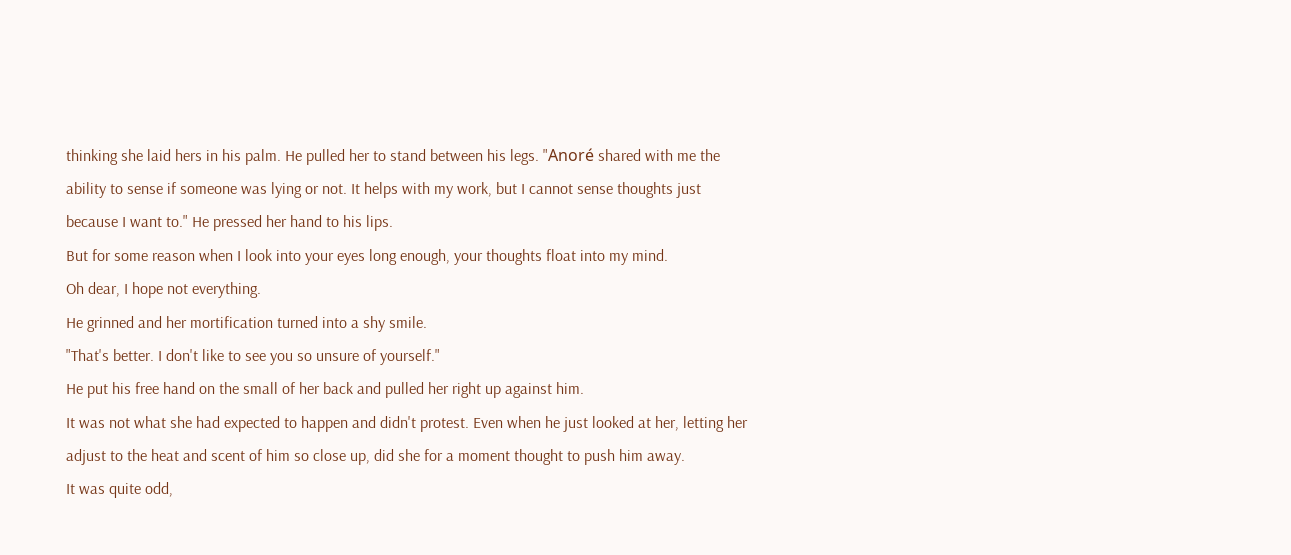thinking she laid hers in his palm. He pulled her to stand between his legs. "Anoré shared with me the ability to sense if someone was lying or not. It helps with my work, but I cannot sense thoughts just because I want to." He pressed her hand to his lips.
But for some reason when I look into your eyes long enough, your thoughts float into my mind.
Oh dear, I hope not everything.
He grinned and her mortification turned into a shy smile.
"That's better. I don't like to see you so unsure of yourself."
He put his free hand on the small of her back and pulled her right up against him.
It was not what she had expected to happen and didn't protest. Even when he just looked at her, letting her adjust to the heat and scent of him so close up, did she for a moment thought to push him away.
It was quite odd,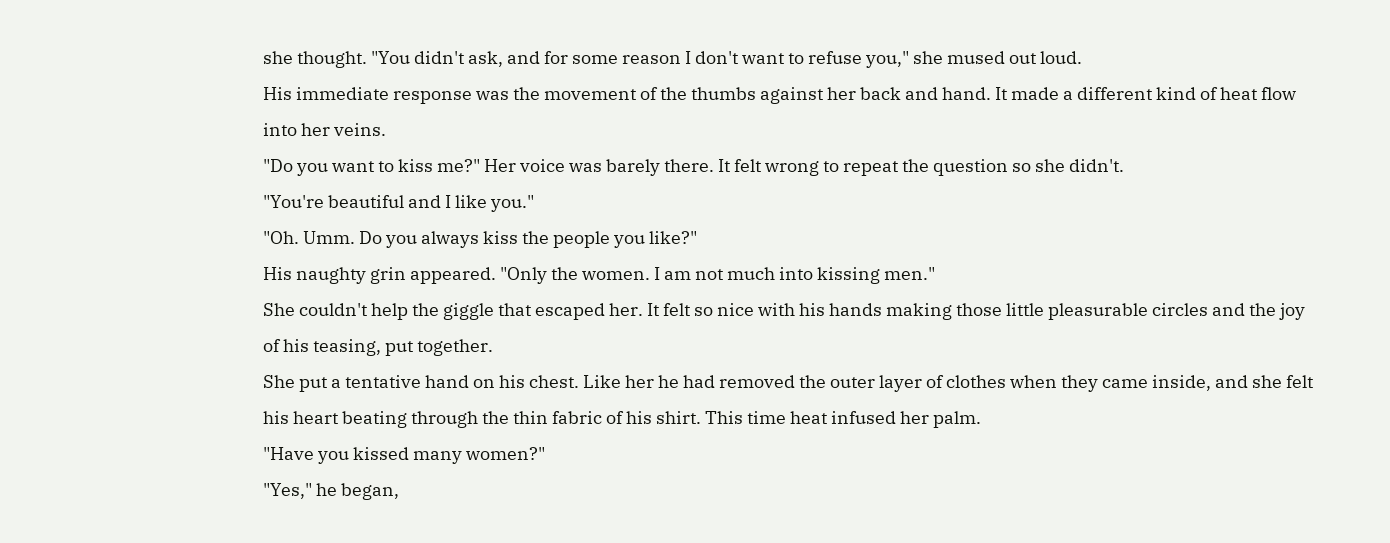she thought. "You didn't ask, and for some reason I don't want to refuse you," she mused out loud.
His immediate response was the movement of the thumbs against her back and hand. It made a different kind of heat flow into her veins.
"Do you want to kiss me?" Her voice was barely there. It felt wrong to repeat the question so she didn't.
"You're beautiful and I like you."
"Oh. Umm. Do you always kiss the people you like?"
His naughty grin appeared. "Only the women. I am not much into kissing men."
She couldn't help the giggle that escaped her. It felt so nice with his hands making those little pleasurable circles and the joy of his teasing, put together.
She put a tentative hand on his chest. Like her he had removed the outer layer of clothes when they came inside, and she felt his heart beating through the thin fabric of his shirt. This time heat infused her palm.
"Have you kissed many women?"
"Yes," he began,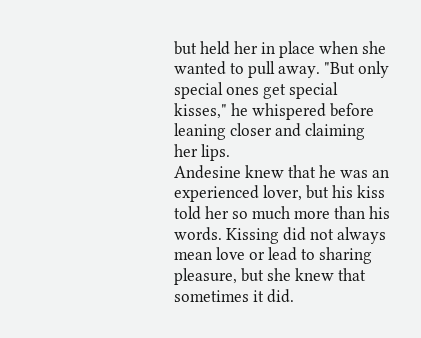but held her in place when she wanted to pull away. "But only special ones get special kisses," he whispered before leaning closer and claiming her lips.
Andesine knew that he was an experienced lover, but his kiss told her so much more than his words. Kissing did not always mean love or lead to sharing pleasure, but she knew that sometimes it did.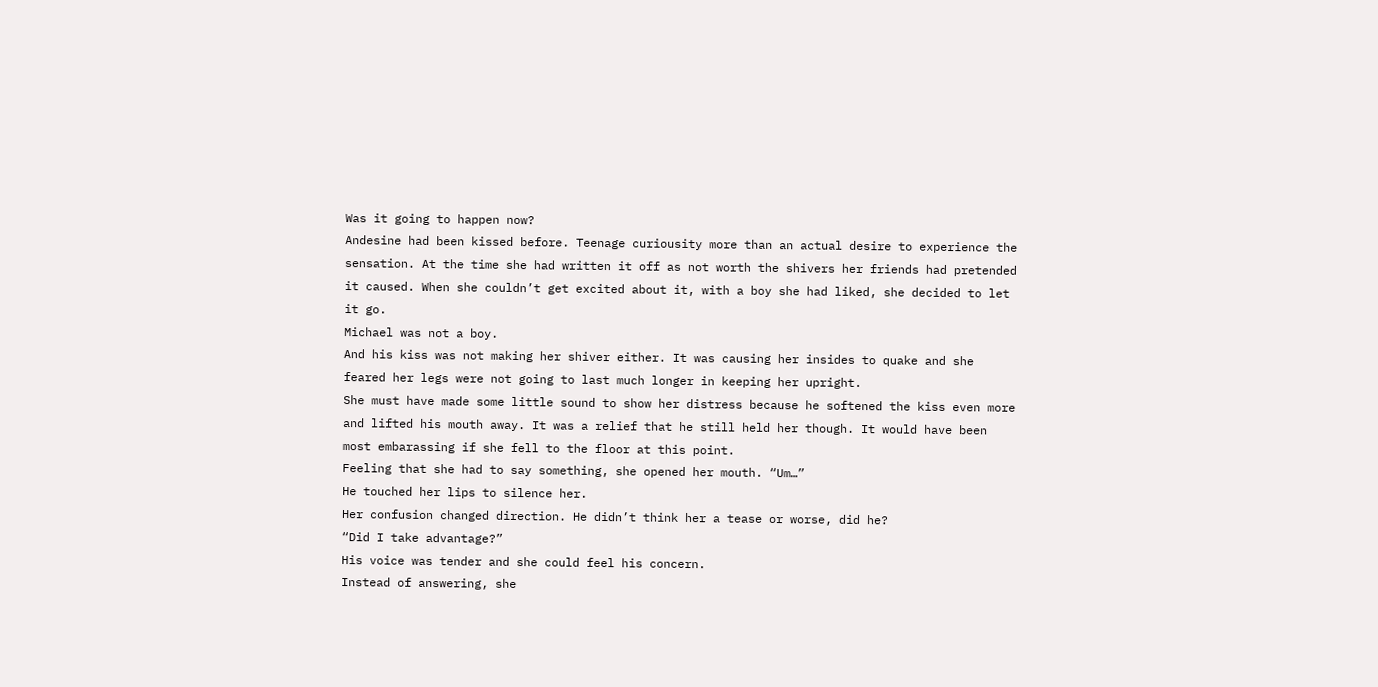Was it going to happen now?
Andesine had been kissed before. Teenage curiousity more than an actual desire to experience the sensation. At the time she had written it off as not worth the shivers her friends had pretended it caused. When she couldn’t get excited about it, with a boy she had liked, she decided to let it go.
Michael was not a boy.
And his kiss was not making her shiver either. It was causing her insides to quake and she feared her legs were not going to last much longer in keeping her upright.
She must have made some little sound to show her distress because he softened the kiss even more and lifted his mouth away. It was a relief that he still held her though. It would have been most embarassing if she fell to the floor at this point.
Feeling that she had to say something, she opened her mouth. “Um…”
He touched her lips to silence her.
Her confusion changed direction. He didn’t think her a tease or worse, did he?
“Did I take advantage?”
His voice was tender and she could feel his concern.
Instead of answering, she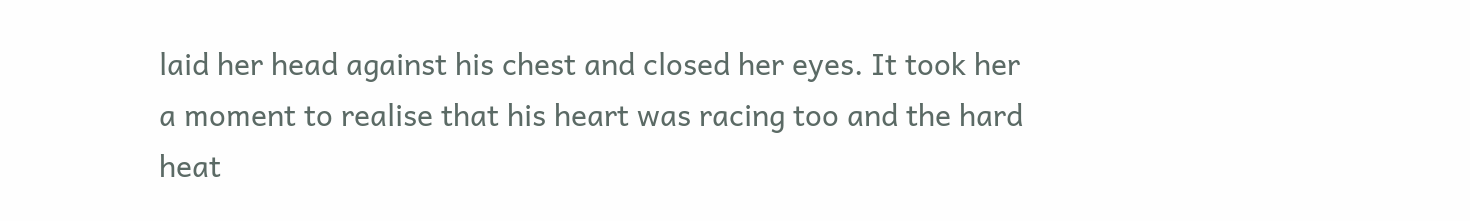laid her head against his chest and closed her eyes. It took her a moment to realise that his heart was racing too and the hard heat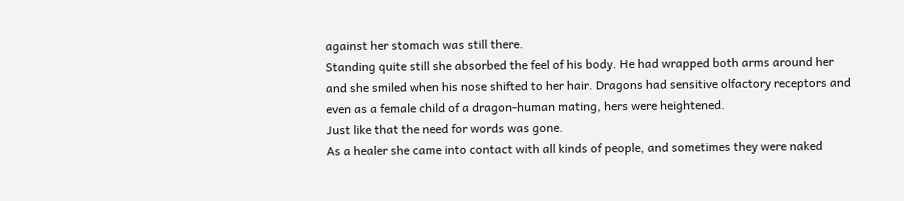against her stomach was still there.
Standing quite still she absorbed the feel of his body. He had wrapped both arms around her and she smiled when his nose shifted to her hair. Dragons had sensitive olfactory receptors and even as a female child of a dragon-human mating, hers were heightened.
Just like that the need for words was gone.
As a healer she came into contact with all kinds of people, and sometimes they were naked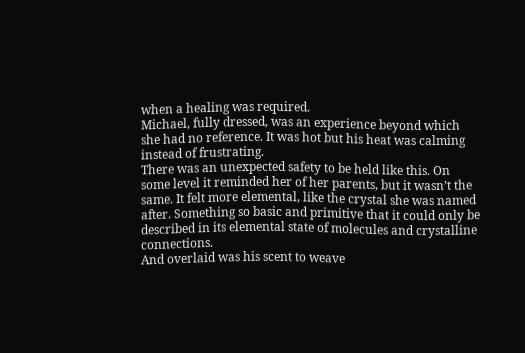when a healing was required.
Michael, fully dressed, was an experience beyond which she had no reference. It was hot but his heat was calming instead of frustrating.
There was an unexpected safety to be held like this. On some level it reminded her of her parents, but it wasn’t the same. It felt more elemental, like the crystal she was named after. Something so basic and primitive that it could only be described in its elemental state of molecules and crystalline connections.
And overlaid was his scent to weave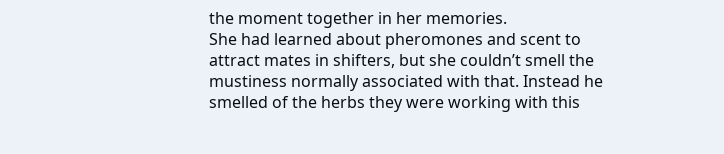the moment together in her memories.
She had learned about pheromones and scent to attract mates in shifters, but she couldn’t smell the mustiness normally associated with that. Instead he smelled of the herbs they were working with this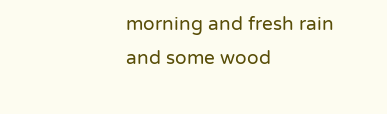morning and fresh rain and some wood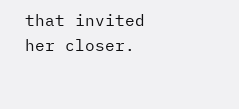that invited her closer.